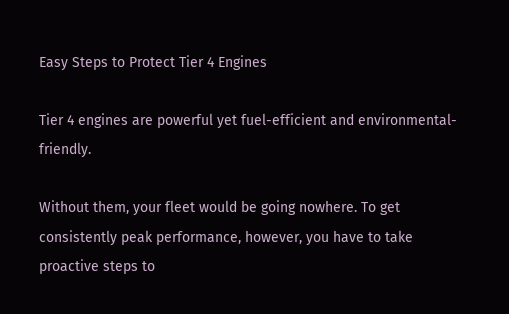Easy Steps to Protect Tier 4 Engines

Tier 4 engines are powerful yet fuel-efficient and environmental-friendly.

Without them, your fleet would be going nowhere. To get consistently peak performance, however, you have to take proactive steps to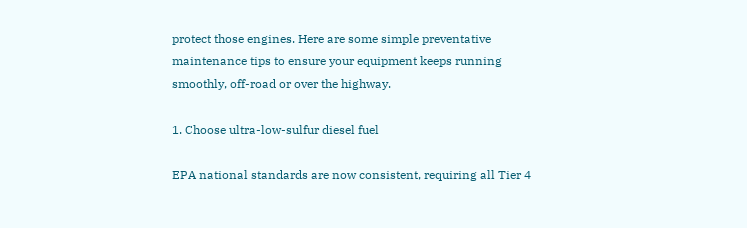protect those engines. Here are some simple preventative maintenance tips to ensure your equipment keeps running smoothly, off-road or over the highway.

1. Choose ultra-low-sulfur diesel fuel

EPA national standards are now consistent, requiring all Tier 4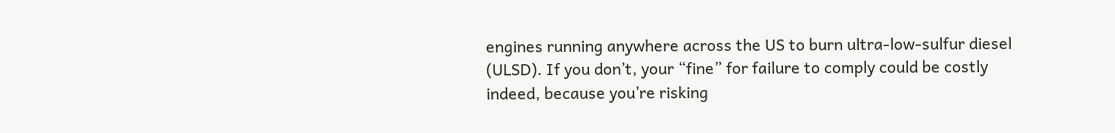engines running anywhere across the US to burn ultra-low-sulfur diesel (ULSD). If you don’t, your “fine” for failure to comply could be costly indeed, because you’re risking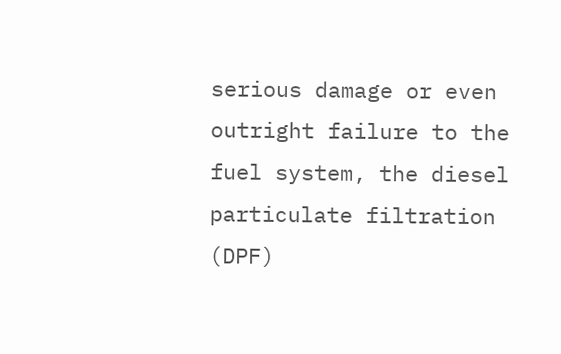serious damage or even outright failure to the fuel system, the diesel particulate filtration (DPF)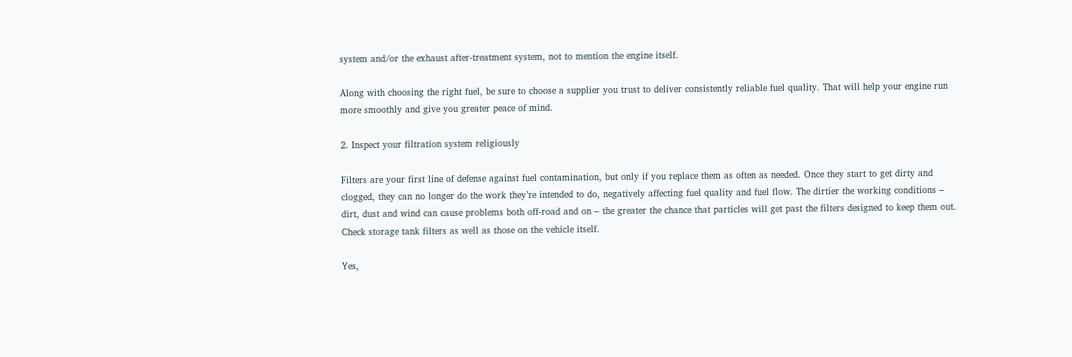system and/or the exhaust after-treatment system, not to mention the engine itself.

Along with choosing the right fuel, be sure to choose a supplier you trust to deliver consistently reliable fuel quality. That will help your engine run more smoothly and give you greater peace of mind.

2. Inspect your filtration system religiously

Filters are your first line of defense against fuel contamination, but only if you replace them as often as needed. Once they start to get dirty and clogged, they can no longer do the work they’re intended to do, negatively affecting fuel quality and fuel flow. The dirtier the working conditions – dirt, dust and wind can cause problems both off-road and on – the greater the chance that particles will get past the filters designed to keep them out. Check storage tank filters as well as those on the vehicle itself.

Yes,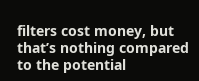filters cost money, but that’s nothing compared to the potential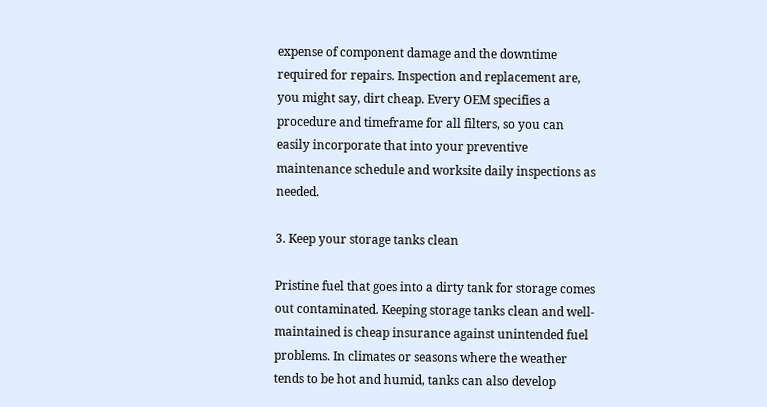expense of component damage and the downtime required for repairs. Inspection and replacement are, you might say, dirt cheap. Every OEM specifies a procedure and timeframe for all filters, so you can easily incorporate that into your preventive maintenance schedule and worksite daily inspections as needed.

3. Keep your storage tanks clean

Pristine fuel that goes into a dirty tank for storage comes out contaminated. Keeping storage tanks clean and well-maintained is cheap insurance against unintended fuel problems. In climates or seasons where the weather tends to be hot and humid, tanks can also develop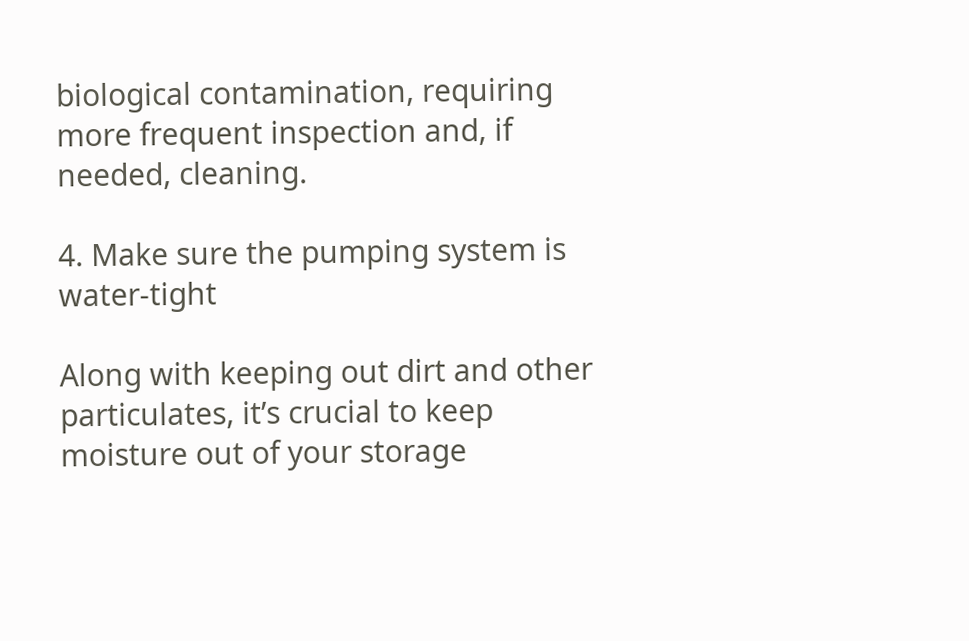biological contamination, requiring more frequent inspection and, if needed, cleaning.

4. Make sure the pumping system is water-tight

Along with keeping out dirt and other particulates, it’s crucial to keep moisture out of your storage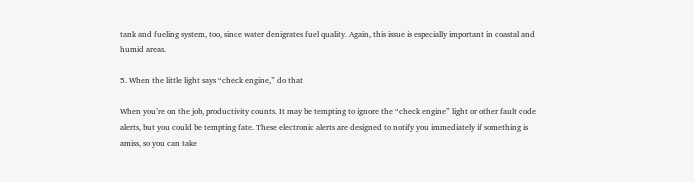tank and fueling system, too, since water denigrates fuel quality. Again, this issue is especially important in coastal and humid areas.

5. When the little light says “check engine,” do that

When you’re on the job, productivity counts. It may be tempting to ignore the “check engine” light or other fault code alerts, but you could be tempting fate. These electronic alerts are designed to notify you immediately if something is amiss, so you can take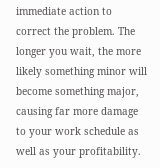immediate action to correct the problem. The longer you wait, the more likely something minor will become something major, causing far more damage to your work schedule as well as your profitability.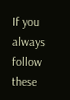If you always follow these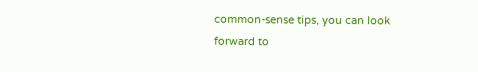common-sense tips, you can look forward to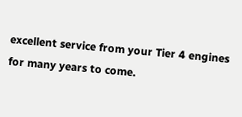excellent service from your Tier 4 engines for many years to come.